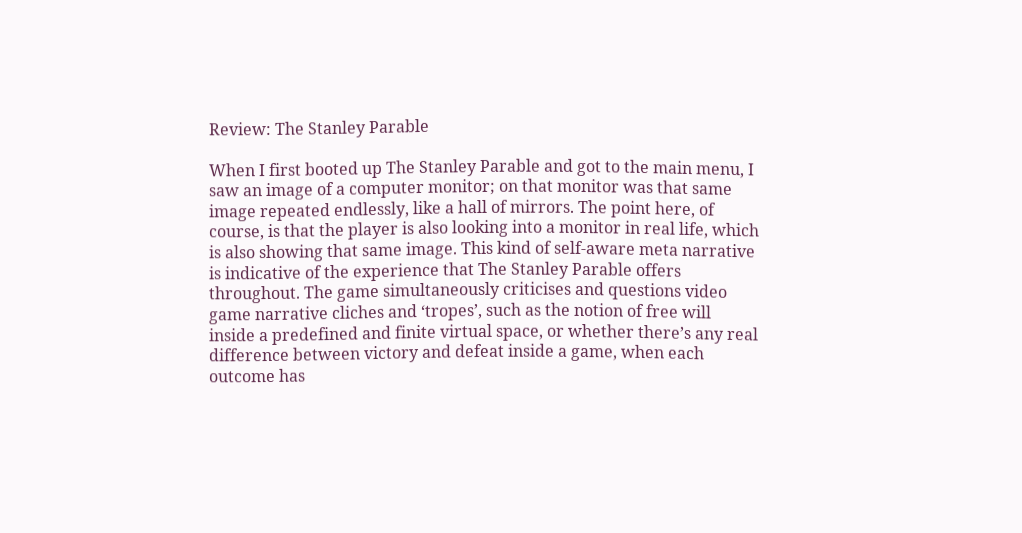Review: The Stanley Parable

When I first booted up The Stanley Parable and got to the main menu, I saw an image of a computer monitor; on that monitor was that same image repeated endlessly, like a hall of mirrors. The point here, of course, is that the player is also looking into a monitor in real life, which is also showing that same image. This kind of self-aware meta narrative is indicative of the experience that The Stanley Parable offers throughout. The game simultaneously criticises and questions video game narrative cliches and ‘tropes’, such as the notion of free will inside a predefined and finite virtual space, or whether there’s any real difference between victory and defeat inside a game, when each outcome has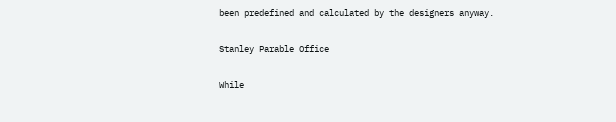been predefined and calculated by the designers anyway.

Stanley Parable Office

While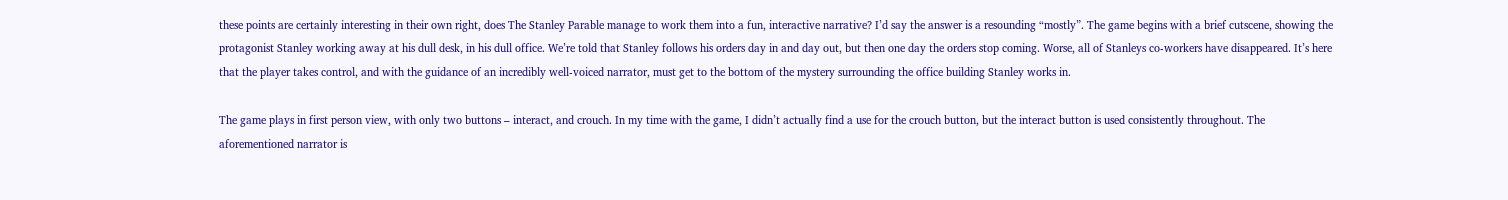these points are certainly interesting in their own right, does The Stanley Parable manage to work them into a fun, interactive narrative? I’d say the answer is a resounding “mostly”. The game begins with a brief cutscene, showing the protagonist Stanley working away at his dull desk, in his dull office. We’re told that Stanley follows his orders day in and day out, but then one day the orders stop coming. Worse, all of Stanleys co-workers have disappeared. It’s here that the player takes control, and with the guidance of an incredibly well-voiced narrator, must get to the bottom of the mystery surrounding the office building Stanley works in.

The game plays in first person view, with only two buttons – interact, and crouch. In my time with the game, I didn’t actually find a use for the crouch button, but the interact button is used consistently throughout. The aforementioned narrator is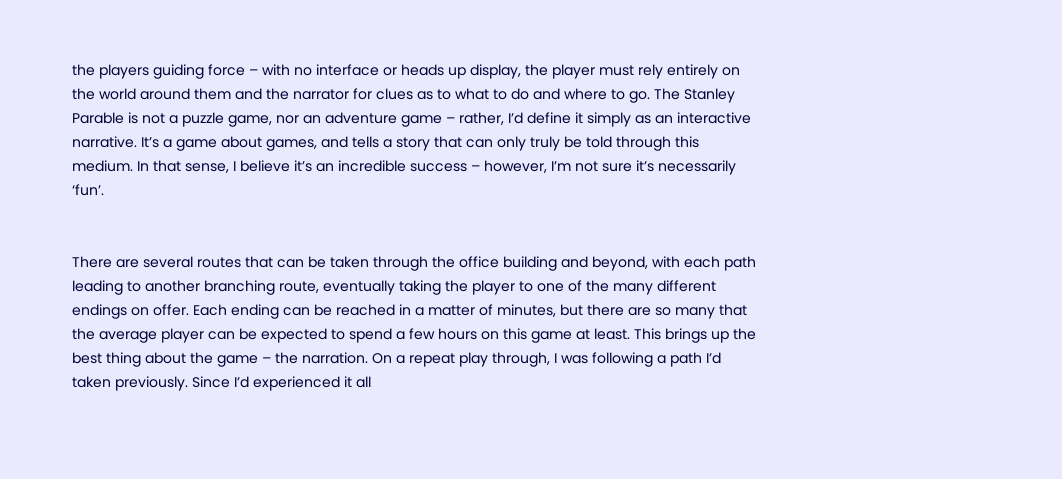the players guiding force – with no interface or heads up display, the player must rely entirely on the world around them and the narrator for clues as to what to do and where to go. The Stanley Parable is not a puzzle game, nor an adventure game – rather, I’d define it simply as an interactive narrative. It’s a game about games, and tells a story that can only truly be told through this medium. In that sense, I believe it’s an incredible success – however, I’m not sure it’s necessarily ‘fun’.


There are several routes that can be taken through the office building and beyond, with each path leading to another branching route, eventually taking the player to one of the many different endings on offer. Each ending can be reached in a matter of minutes, but there are so many that the average player can be expected to spend a few hours on this game at least. This brings up the best thing about the game – the narration. On a repeat play through, I was following a path I’d taken previously. Since I’d experienced it all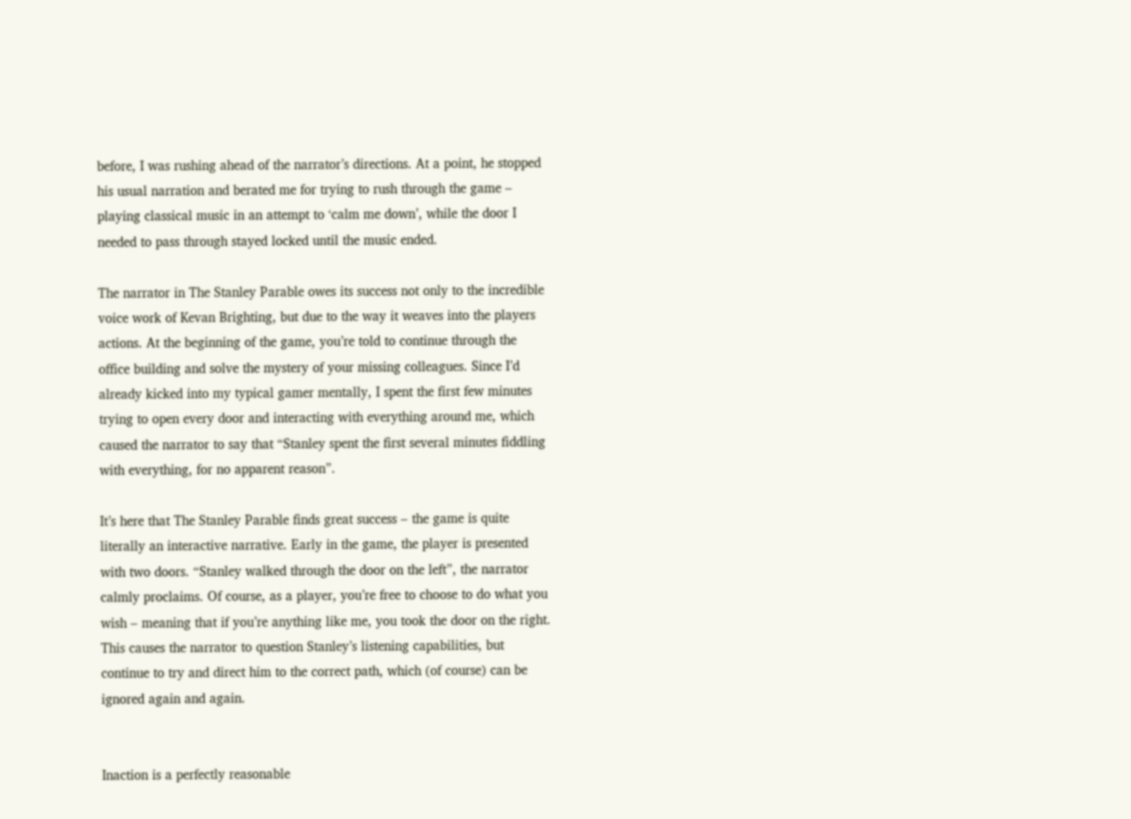before, I was rushing ahead of the narrator’s directions. At a point, he stopped his usual narration and berated me for trying to rush through the game – playing classical music in an attempt to ‘calm me down’, while the door I needed to pass through stayed locked until the music ended.

The narrator in The Stanley Parable owes its success not only to the incredible voice work of Kevan Brighting, but due to the way it weaves into the players actions. At the beginning of the game, you’re told to continue through the office building and solve the mystery of your missing colleagues. Since I’d already kicked into my typical gamer mentally, I spent the first few minutes trying to open every door and interacting with everything around me, which caused the narrator to say that “Stanley spent the first several minutes fiddling with everything, for no apparent reason”.

It’s here that The Stanley Parable finds great success – the game is quite literally an interactive narrative. Early in the game, the player is presented with two doors. “Stanley walked through the door on the left”, the narrator calmly proclaims. Of course, as a player, you’re free to choose to do what you wish – meaning that if you’re anything like me, you took the door on the right. This causes the narrator to question Stanley’s listening capabilities, but continue to try and direct him to the correct path, which (of course) can be ignored again and again.


Inaction is a perfectly reasonable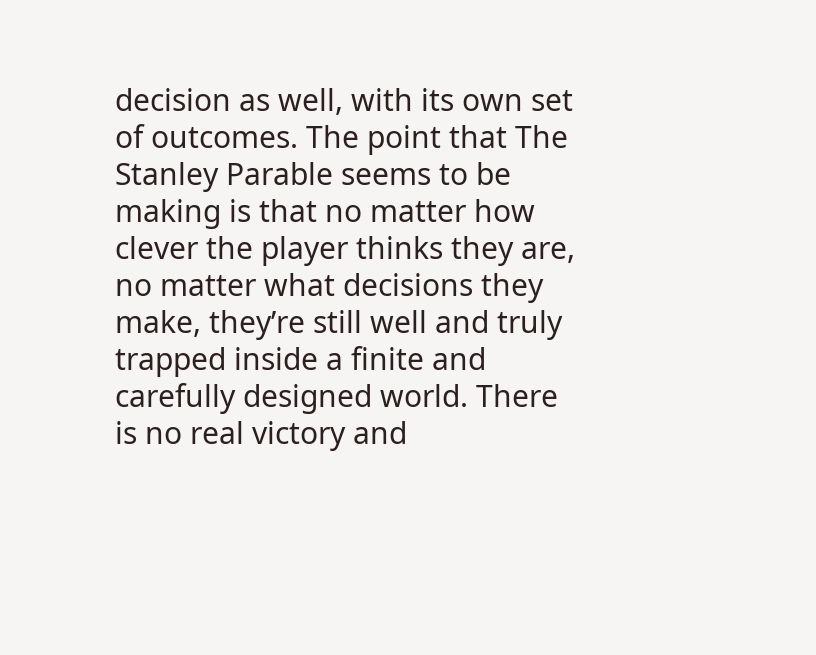decision as well, with its own set of outcomes. The point that The Stanley Parable seems to be making is that no matter how clever the player thinks they are, no matter what decisions they make, they’re still well and truly trapped inside a finite and carefully designed world. There is no real victory and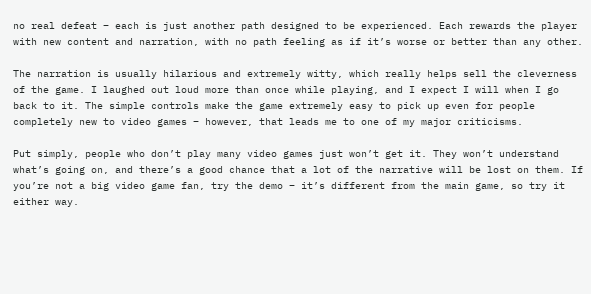no real defeat – each is just another path designed to be experienced. Each rewards the player with new content and narration, with no path feeling as if it’s worse or better than any other.

The narration is usually hilarious and extremely witty, which really helps sell the cleverness of the game. I laughed out loud more than once while playing, and I expect I will when I go back to it. The simple controls make the game extremely easy to pick up even for people completely new to video games – however, that leads me to one of my major criticisms.

Put simply, people who don’t play many video games just won’t get it. They won’t understand what’s going on, and there’s a good chance that a lot of the narrative will be lost on them. If you’re not a big video game fan, try the demo – it’s different from the main game, so try it either way.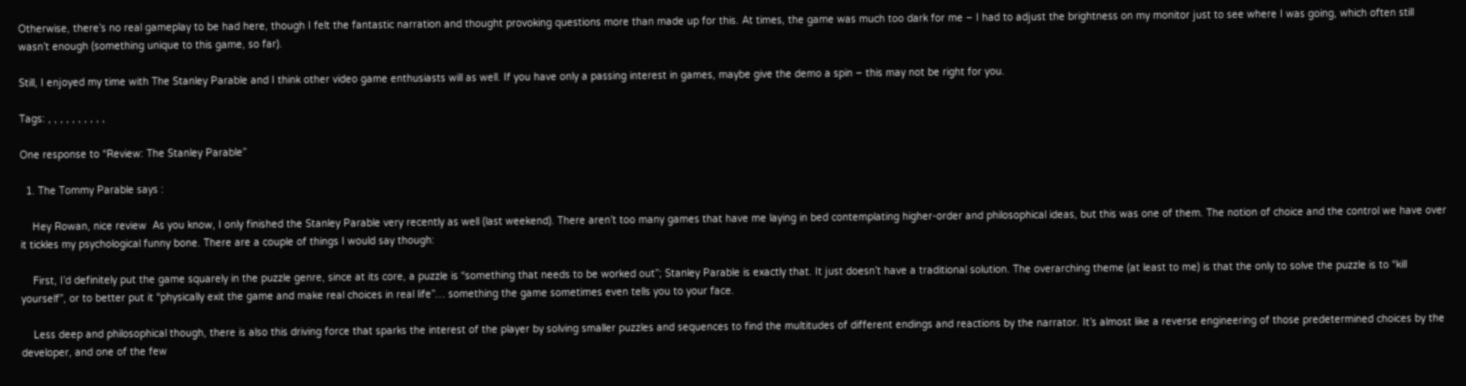Otherwise, there’s no real gameplay to be had here, though I felt the fantastic narration and thought provoking questions more than made up for this. At times, the game was much too dark for me – I had to adjust the brightness on my monitor just to see where I was going, which often still wasn’t enough (something unique to this game, so far).

Still, I enjoyed my time with The Stanley Parable and I think other video game enthusiasts will as well. If you have only a passing interest in games, maybe give the demo a spin – this may not be right for you.

Tags: , , , , , , , , , ,

One response to “Review: The Stanley Parable”

  1. The Tommy Parable says :

    Hey Rowan, nice review  As you know, I only finished the Stanley Parable very recently as well (last weekend). There aren’t too many games that have me laying in bed contemplating higher-order and philosophical ideas, but this was one of them. The notion of choice and the control we have over it tickles my psychological funny bone. There are a couple of things I would say though:

    First, I’d definitely put the game squarely in the puzzle genre, since at its core, a puzzle is “something that needs to be worked out”; Stanley Parable is exactly that. It just doesn’t have a traditional solution. The overarching theme (at least to me) is that the only to solve the puzzle is to “kill yourself”, or to better put it “physically exit the game and make real choices in real life”… something the game sometimes even tells you to your face.

    Less deep and philosophical though, there is also this driving force that sparks the interest of the player by solving smaller puzzles and sequences to find the multitudes of different endings and reactions by the narrator. It’s almost like a reverse engineering of those predetermined choices by the developer, and one of the few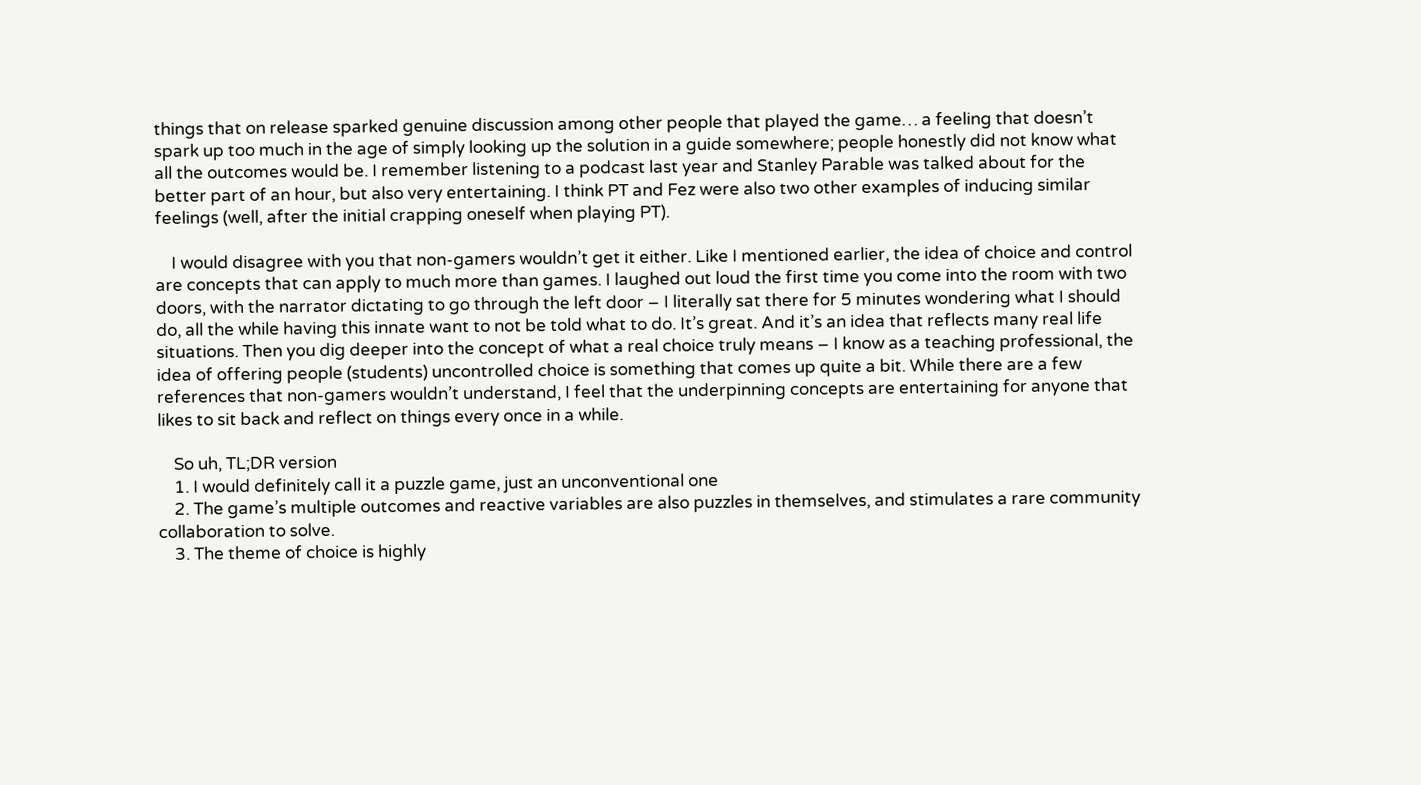things that on release sparked genuine discussion among other people that played the game… a feeling that doesn’t spark up too much in the age of simply looking up the solution in a guide somewhere; people honestly did not know what all the outcomes would be. I remember listening to a podcast last year and Stanley Parable was talked about for the better part of an hour, but also very entertaining. I think PT and Fez were also two other examples of inducing similar feelings (well, after the initial crapping oneself when playing PT).

    I would disagree with you that non-gamers wouldn’t get it either. Like I mentioned earlier, the idea of choice and control are concepts that can apply to much more than games. I laughed out loud the first time you come into the room with two doors, with the narrator dictating to go through the left door – I literally sat there for 5 minutes wondering what I should do, all the while having this innate want to not be told what to do. It’s great. And it’s an idea that reflects many real life situations. Then you dig deeper into the concept of what a real choice truly means – I know as a teaching professional, the idea of offering people (students) uncontrolled choice is something that comes up quite a bit. While there are a few references that non-gamers wouldn’t understand, I feel that the underpinning concepts are entertaining for anyone that likes to sit back and reflect on things every once in a while.

    So uh, TL;DR version
    1. I would definitely call it a puzzle game, just an unconventional one
    2. The game’s multiple outcomes and reactive variables are also puzzles in themselves, and stimulates a rare community collaboration to solve.
    3. The theme of choice is highly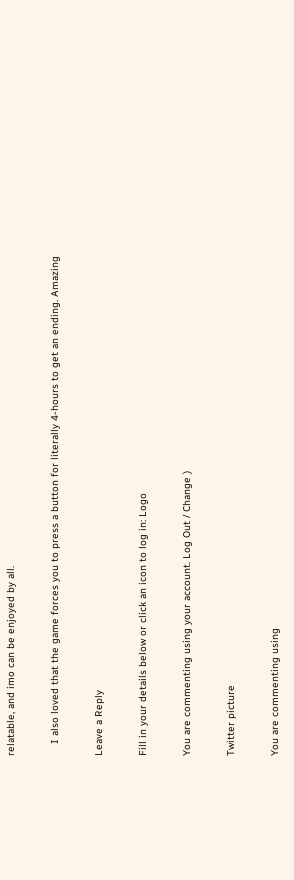relatable, and imo can be enjoyed by all.

    I also loved that the game forces you to press a button for literally 4-hours to get an ending. Amazing

Leave a Reply

Fill in your details below or click an icon to log in: Logo

You are commenting using your account. Log Out / Change )

Twitter picture

You are commenting using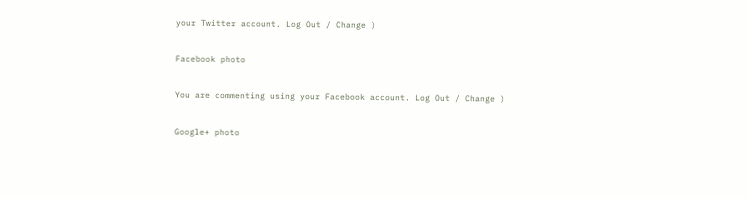your Twitter account. Log Out / Change )

Facebook photo

You are commenting using your Facebook account. Log Out / Change )

Google+ photo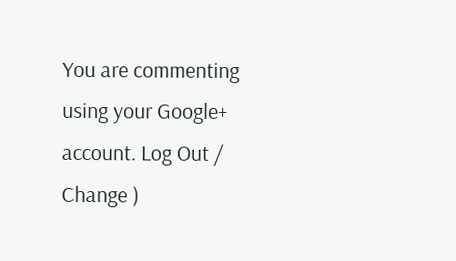You are commenting using your Google+ account. Log Out / Change )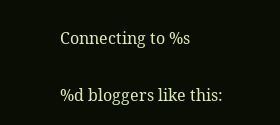Connecting to %s

%d bloggers like this: